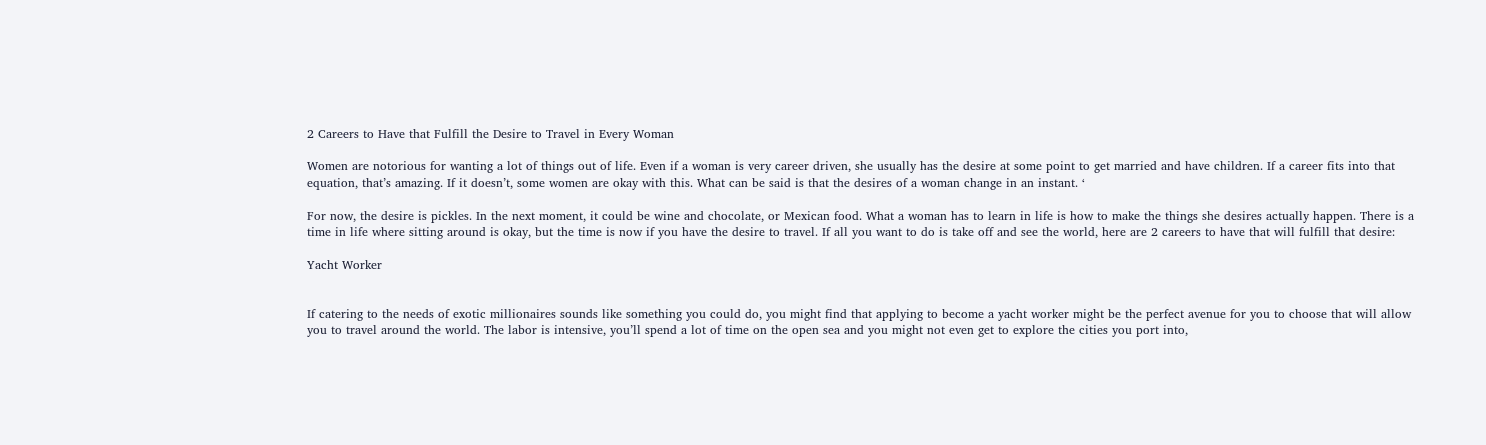2 Careers to Have that Fulfill the Desire to Travel in Every Woman

Women are notorious for wanting a lot of things out of life. Even if a woman is very career driven, she usually has the desire at some point to get married and have children. If a career fits into that equation, that’s amazing. If it doesn’t, some women are okay with this. What can be said is that the desires of a woman change in an instant. ‘

For now, the desire is pickles. In the next moment, it could be wine and chocolate, or Mexican food. What a woman has to learn in life is how to make the things she desires actually happen. There is a time in life where sitting around is okay, but the time is now if you have the desire to travel. If all you want to do is take off and see the world, here are 2 careers to have that will fulfill that desire:

Yacht Worker


If catering to the needs of exotic millionaires sounds like something you could do, you might find that applying to become a yacht worker might be the perfect avenue for you to choose that will allow you to travel around the world. The labor is intensive, you’ll spend a lot of time on the open sea and you might not even get to explore the cities you port into,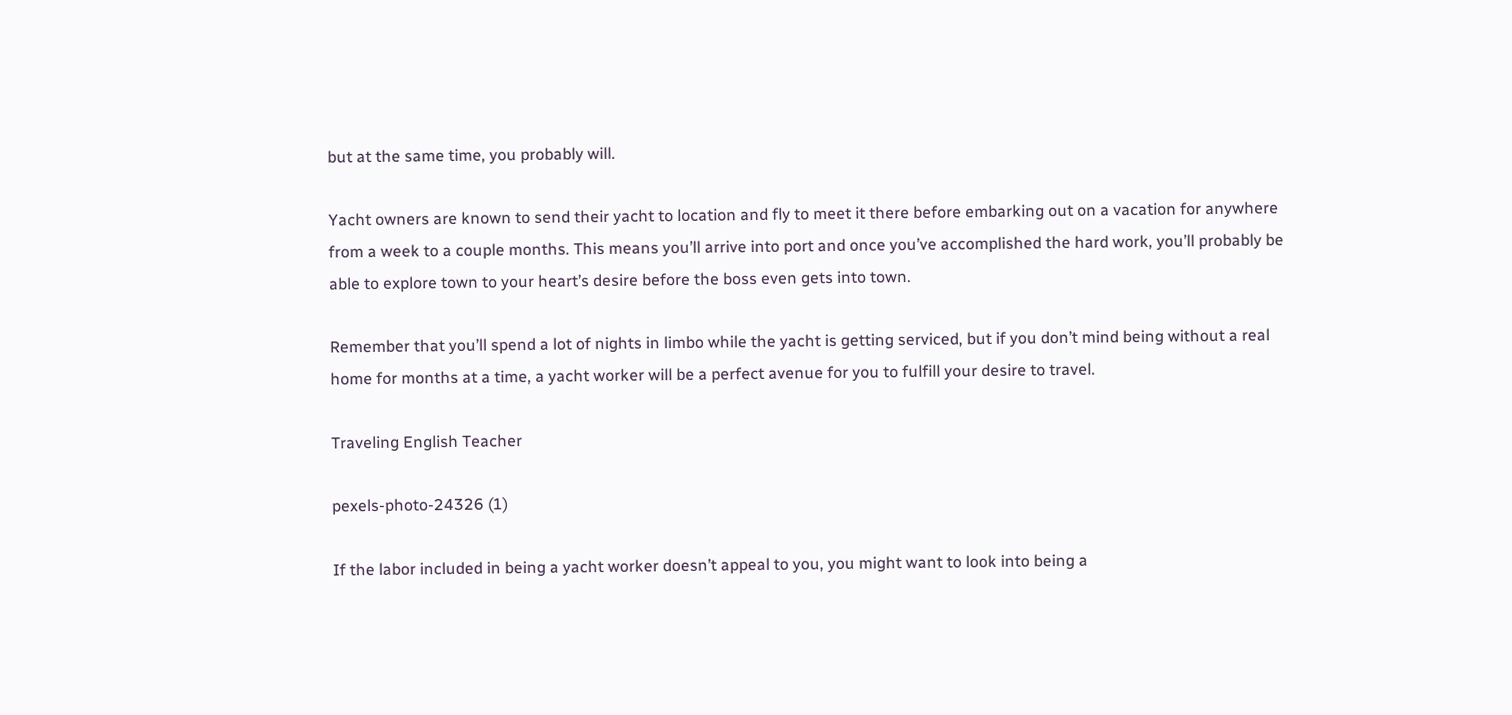but at the same time, you probably will.

Yacht owners are known to send their yacht to location and fly to meet it there before embarking out on a vacation for anywhere from a week to a couple months. This means you’ll arrive into port and once you’ve accomplished the hard work, you’ll probably be able to explore town to your heart’s desire before the boss even gets into town.

Remember that you’ll spend a lot of nights in limbo while the yacht is getting serviced, but if you don’t mind being without a real home for months at a time, a yacht worker will be a perfect avenue for you to fulfill your desire to travel.

Traveling English Teacher

pexels-photo-24326 (1)

If the labor included in being a yacht worker doesn’t appeal to you, you might want to look into being a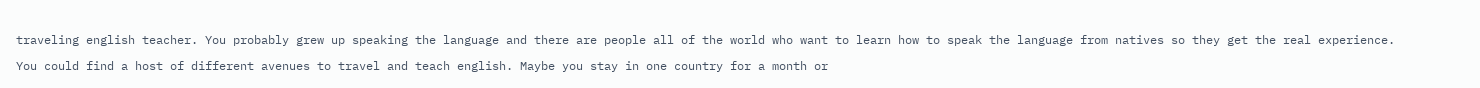traveling english teacher. You probably grew up speaking the language and there are people all of the world who want to learn how to speak the language from natives so they get the real experience.

You could find a host of different avenues to travel and teach english. Maybe you stay in one country for a month or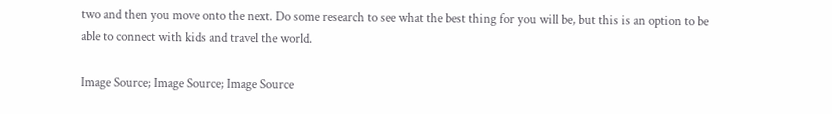two and then you move onto the next. Do some research to see what the best thing for you will be, but this is an option to be able to connect with kids and travel the world.

Image Source; Image Source; Image Source